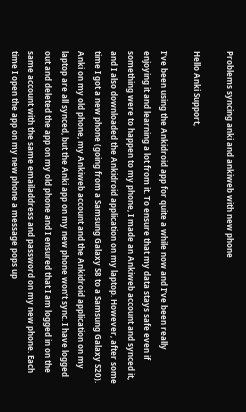Problems syncing anki and ankiweb with new phone

Hello Anki Support,

I’ve been using the Ankidroid app for quite a while now and I’ve been really enjoying it and learning a lot from it. To ensure that my data stays safe even if something were to happen to my phone, I made an Ankiweb account and synced it, and I also downloaded the Ankidroid application on my laptop. However, after some time I got a new phone (going from a Samsung Galaxy S8 to a Samsung Galaxy S20). Anki on my old phone, my Ankiweb account and the Ankidroid application on my laptop are all synced, but the Anki app on my new phone won’t sync. I have logged out and deleted the app on my old phone and I ensured that I am logged in on the same account with the same emailaddress and password on my new phone. Each time I open the app on my new phone a message pops up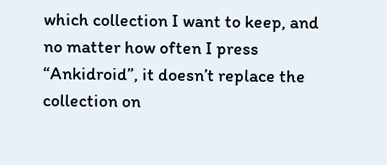which collection I want to keep, and no matter how often I press “Ankidroid”, it doesn’t replace the collection on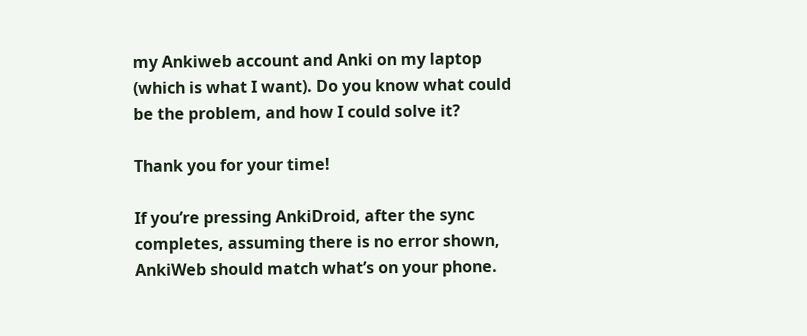my Ankiweb account and Anki on my laptop (which is what I want). Do you know what could be the problem, and how I could solve it?

Thank you for your time!

If you’re pressing AnkiDroid, after the sync completes, assuming there is no error shown, AnkiWeb should match what’s on your phone.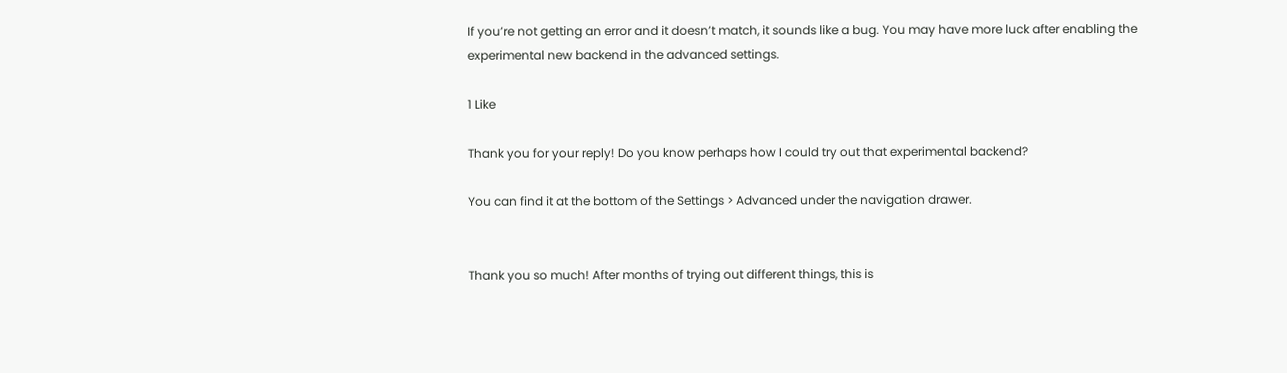If you’re not getting an error and it doesn’t match, it sounds like a bug. You may have more luck after enabling the experimental new backend in the advanced settings.

1 Like

Thank you for your reply! Do you know perhaps how I could try out that experimental backend?

You can find it at the bottom of the Settings > Advanced under the navigation drawer.


Thank you so much! After months of trying out different things, this is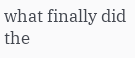what finally did the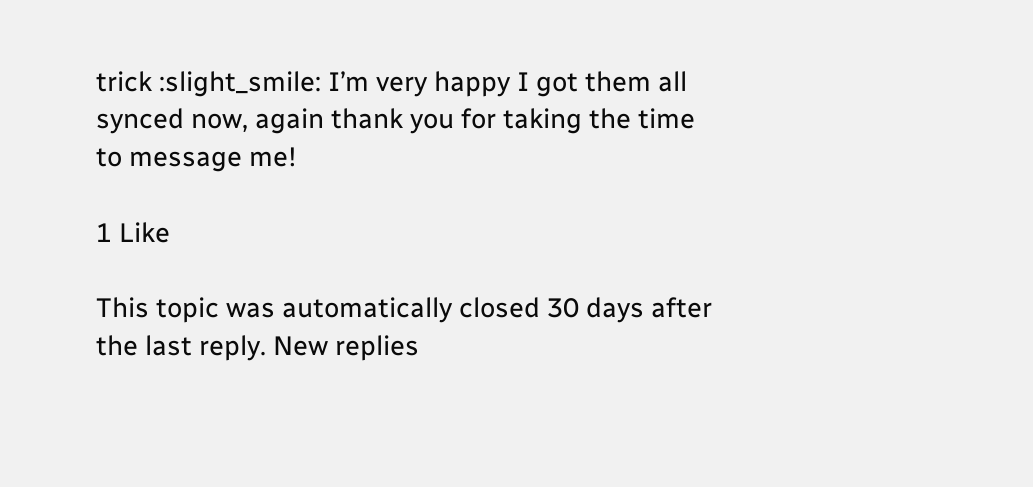trick :slight_smile: I’m very happy I got them all synced now, again thank you for taking the time to message me!

1 Like

This topic was automatically closed 30 days after the last reply. New replies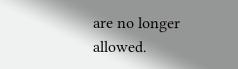are no longer allowed.